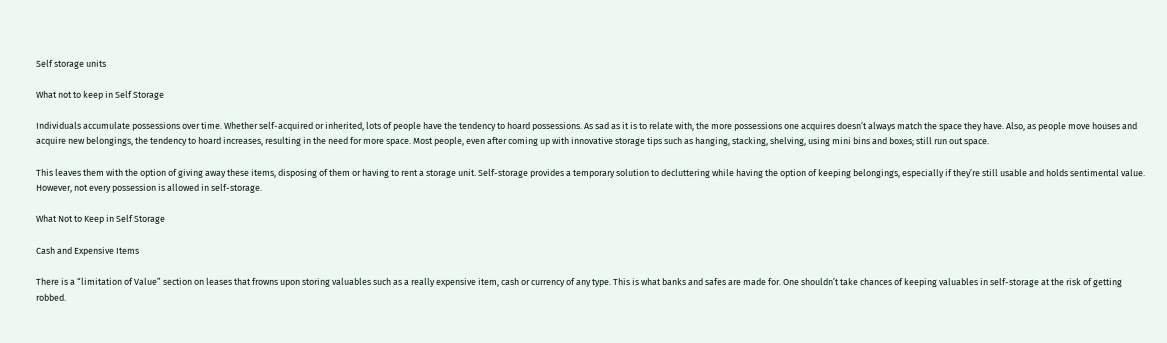Self storage units

What not to keep in Self Storage

Individuals accumulate possessions over time. Whether self-acquired or inherited, lots of people have the tendency to hoard possessions. As sad as it is to relate with, the more possessions one acquires doesn’t always match the space they have. Also, as people move houses and acquire new belongings, the tendency to hoard increases, resulting in the need for more space. Most people, even after coming up with innovative storage tips such as hanging, stacking, shelving, using mini bins and boxes; still run out space.

This leaves them with the option of giving away these items, disposing of them or having to rent a storage unit. Self-storage provides a temporary solution to decluttering while having the option of keeping belongings, especially if they’re still usable and holds sentimental value. However, not every possession is allowed in self-storage.

What Not to Keep in Self Storage

Cash and Expensive Items

There is a “limitation of Value” section on leases that frowns upon storing valuables such as a really expensive item, cash or currency of any type. This is what banks and safes are made for. One shouldn’t take chances of keeping valuables in self-storage at the risk of getting robbed.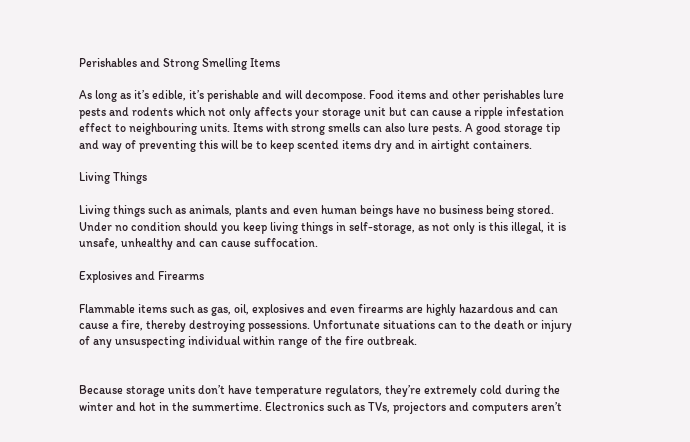Perishables and Strong Smelling Items

As long as it’s edible, it’s perishable and will decompose. Food items and other perishables lure pests and rodents which not only affects your storage unit but can cause a ripple infestation effect to neighbouring units. Items with strong smells can also lure pests. A good storage tip and way of preventing this will be to keep scented items dry and in airtight containers.

Living Things

Living things such as animals, plants and even human beings have no business being stored. Under no condition should you keep living things in self-storage, as not only is this illegal, it is unsafe, unhealthy and can cause suffocation.

Explosives and Firearms

Flammable items such as gas, oil, explosives and even firearms are highly hazardous and can cause a fire, thereby destroying possessions. Unfortunate situations can to the death or injury of any unsuspecting individual within range of the fire outbreak.


Because storage units don’t have temperature regulators, they’re extremely cold during the winter and hot in the summertime. Electronics such as TVs, projectors and computers aren’t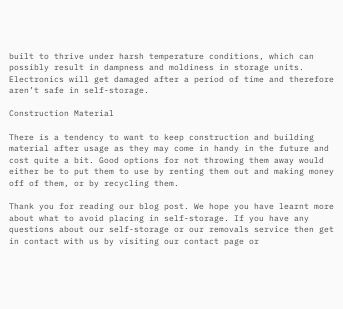built to thrive under harsh temperature conditions, which can possibly result in dampness and moldiness in storage units. Electronics will get damaged after a period of time and therefore aren’t safe in self-storage.

Construction Material

There is a tendency to want to keep construction and building material after usage as they may come in handy in the future and cost quite a bit. Good options for not throwing them away would either be to put them to use by renting them out and making money off of them, or by recycling them.

Thank you for reading our blog post. We hope you have learnt more about what to avoid placing in self-storage. If you have any questions about our self-storage or our removals service then get in contact with us by visiting our contact page or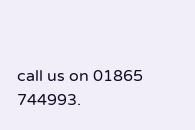call us on 01865 744993.